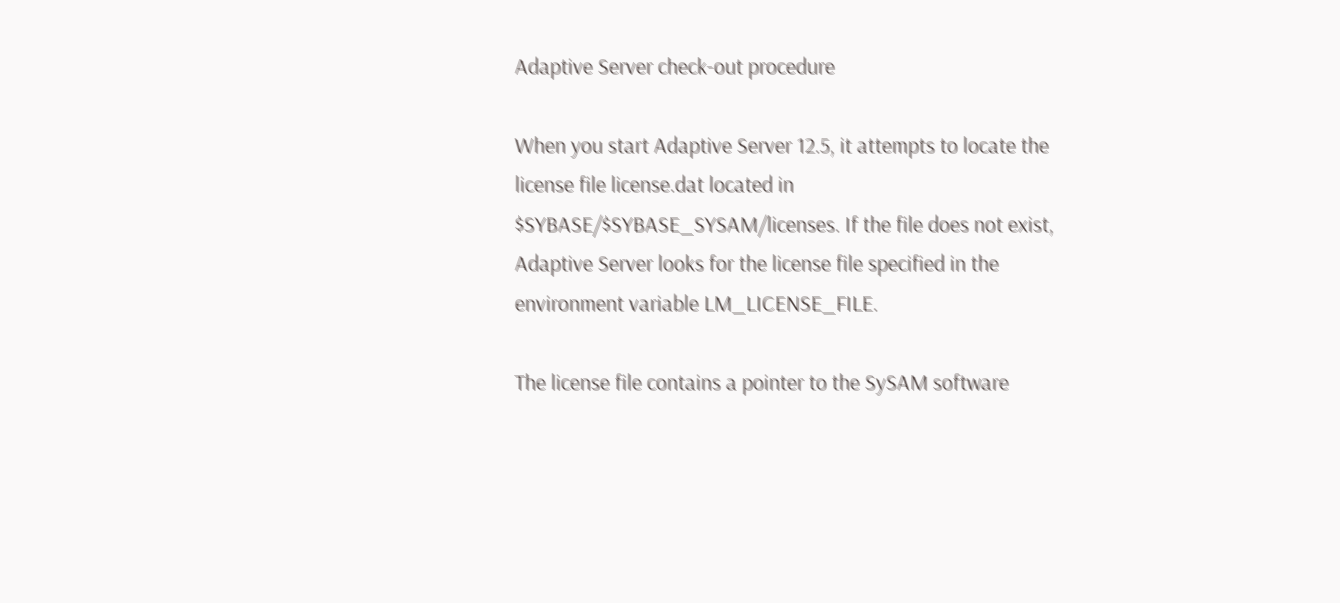Adaptive Server check-out procedure

When you start Adaptive Server 12.5, it attempts to locate the license file license.dat located in $SYBASE/$SYBASE_SYSAM/licenses. If the file does not exist, Adaptive Server looks for the license file specified in the environment variable LM_LICENSE_FILE.

The license file contains a pointer to the SySAM software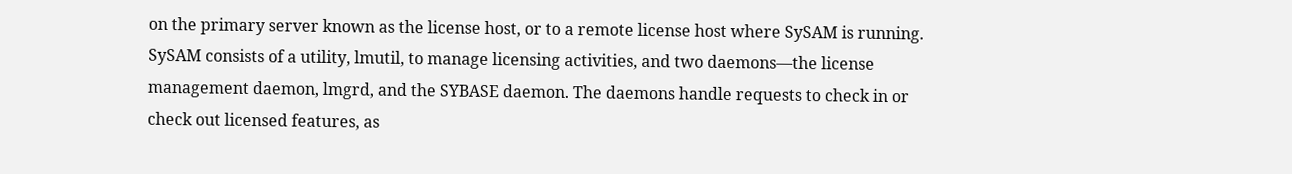on the primary server known as the license host, or to a remote license host where SySAM is running. SySAM consists of a utility, lmutil, to manage licensing activities, and two daemons—the license management daemon, lmgrd, and the SYBASE daemon. The daemons handle requests to check in or check out licensed features, as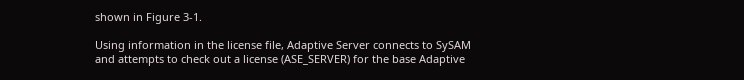shown in Figure 3-1.

Using information in the license file, Adaptive Server connects to SySAM and attempts to check out a license (ASE_SERVER) for the base Adaptive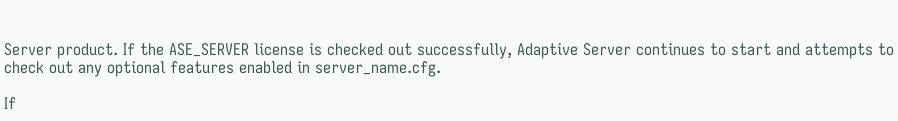Server product. If the ASE_SERVER license is checked out successfully, Adaptive Server continues to start and attempts to check out any optional features enabled in server_name.cfg.

If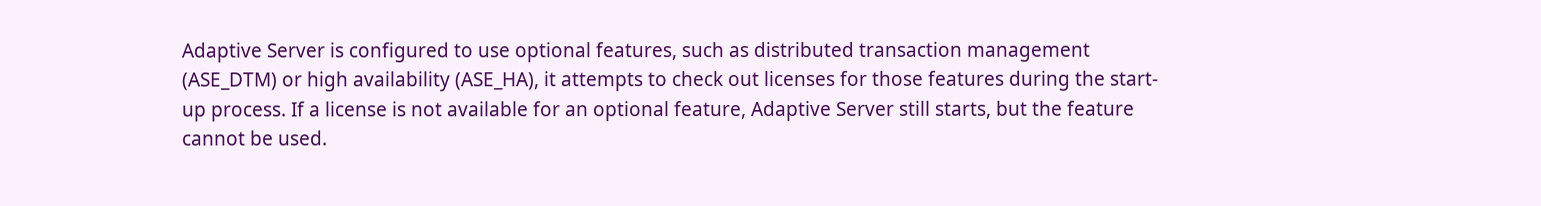Adaptive Server is configured to use optional features, such as distributed transaction management (ASE_DTM) or high availability (ASE_HA), it attempts to check out licenses for those features during the start-up process. If a license is not available for an optional feature, Adaptive Server still starts, but the feature cannot be used.